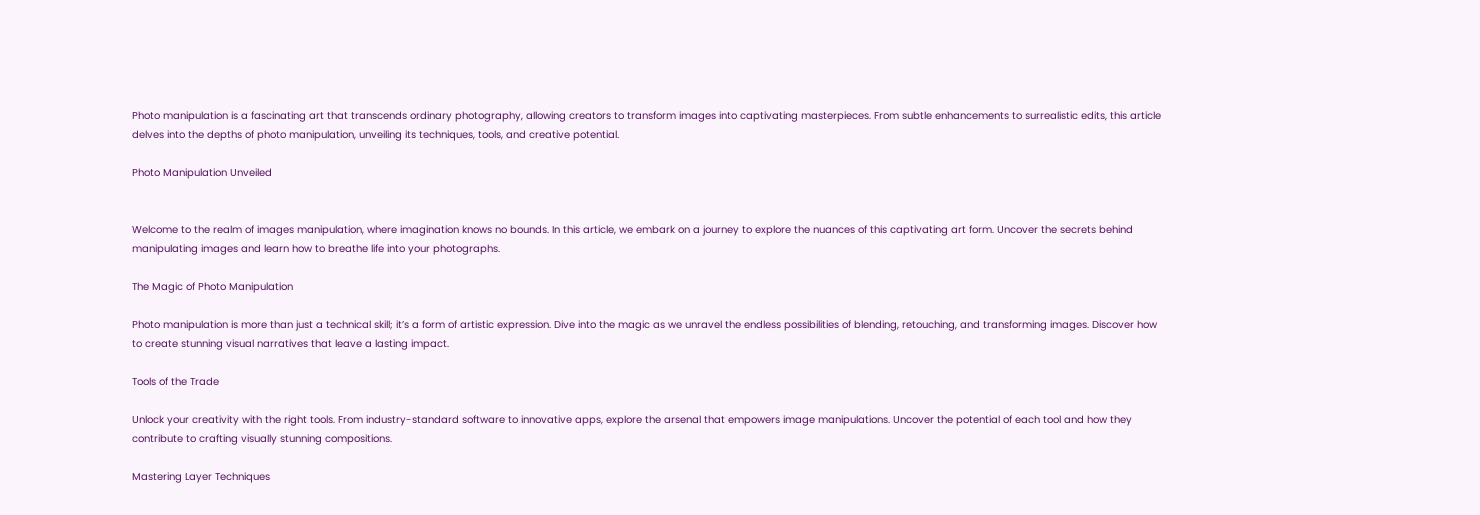Photo manipulation is a fascinating art that transcends ordinary photography, allowing creators to transform images into captivating masterpieces. From subtle enhancements to surrealistic edits, this article delves into the depths of photo manipulation, unveiling its techniques, tools, and creative potential.

Photo Manipulation Unveiled


Welcome to the realm of images manipulation, where imagination knows no bounds. In this article, we embark on a journey to explore the nuances of this captivating art form. Uncover the secrets behind manipulating images and learn how to breathe life into your photographs.

The Magic of Photo Manipulation

Photo manipulation is more than just a technical skill; it’s a form of artistic expression. Dive into the magic as we unravel the endless possibilities of blending, retouching, and transforming images. Discover how to create stunning visual narratives that leave a lasting impact.

Tools of the Trade

Unlock your creativity with the right tools. From industry-standard software to innovative apps, explore the arsenal that empowers image manipulations. Uncover the potential of each tool and how they contribute to crafting visually stunning compositions.

Mastering Layer Techniques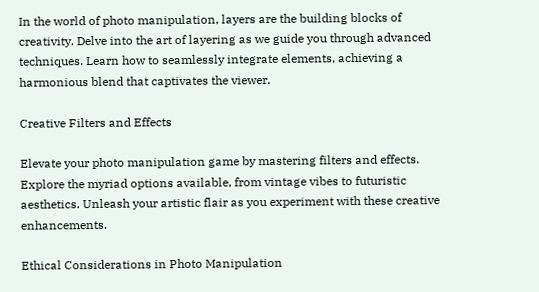In the world of photo manipulation, layers are the building blocks of creativity. Delve into the art of layering as we guide you through advanced techniques. Learn how to seamlessly integrate elements, achieving a harmonious blend that captivates the viewer.

Creative Filters and Effects

Elevate your photo manipulation game by mastering filters and effects. Explore the myriad options available, from vintage vibes to futuristic aesthetics. Unleash your artistic flair as you experiment with these creative enhancements.

Ethical Considerations in Photo Manipulation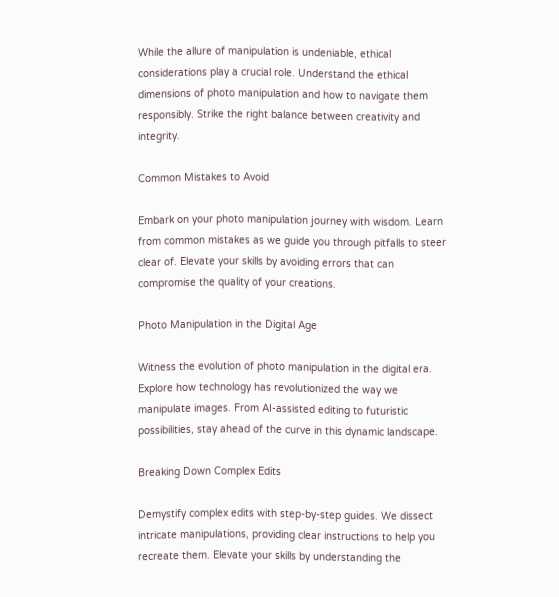While the allure of manipulation is undeniable, ethical considerations play a crucial role. Understand the ethical dimensions of photo manipulation and how to navigate them responsibly. Strike the right balance between creativity and integrity.

Common Mistakes to Avoid

Embark on your photo manipulation journey with wisdom. Learn from common mistakes as we guide you through pitfalls to steer clear of. Elevate your skills by avoiding errors that can compromise the quality of your creations.

Photo Manipulation in the Digital Age

Witness the evolution of photo manipulation in the digital era. Explore how technology has revolutionized the way we manipulate images. From AI-assisted editing to futuristic possibilities, stay ahead of the curve in this dynamic landscape.

Breaking Down Complex Edits

Demystify complex edits with step-by-step guides. We dissect intricate manipulations, providing clear instructions to help you recreate them. Elevate your skills by understanding the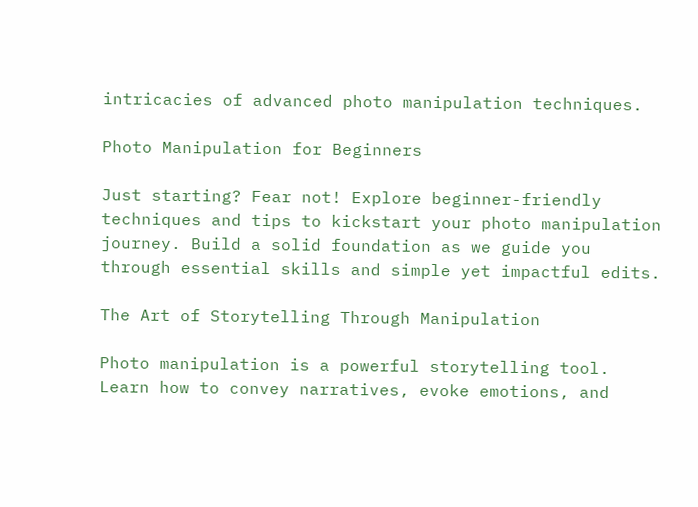intricacies of advanced photo manipulation techniques.

Photo Manipulation for Beginners

Just starting? Fear not! Explore beginner-friendly techniques and tips to kickstart your photo manipulation journey. Build a solid foundation as we guide you through essential skills and simple yet impactful edits.

The Art of Storytelling Through Manipulation

Photo manipulation is a powerful storytelling tool. Learn how to convey narratives, evoke emotions, and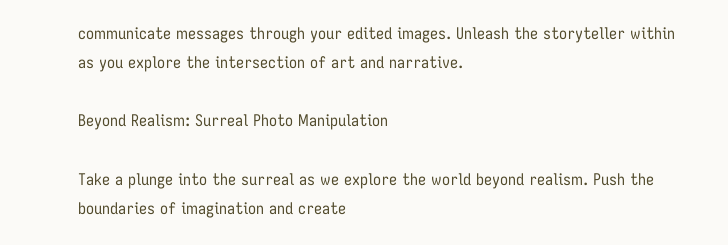communicate messages through your edited images. Unleash the storyteller within as you explore the intersection of art and narrative.

Beyond Realism: Surreal Photo Manipulation

Take a plunge into the surreal as we explore the world beyond realism. Push the boundaries of imagination and create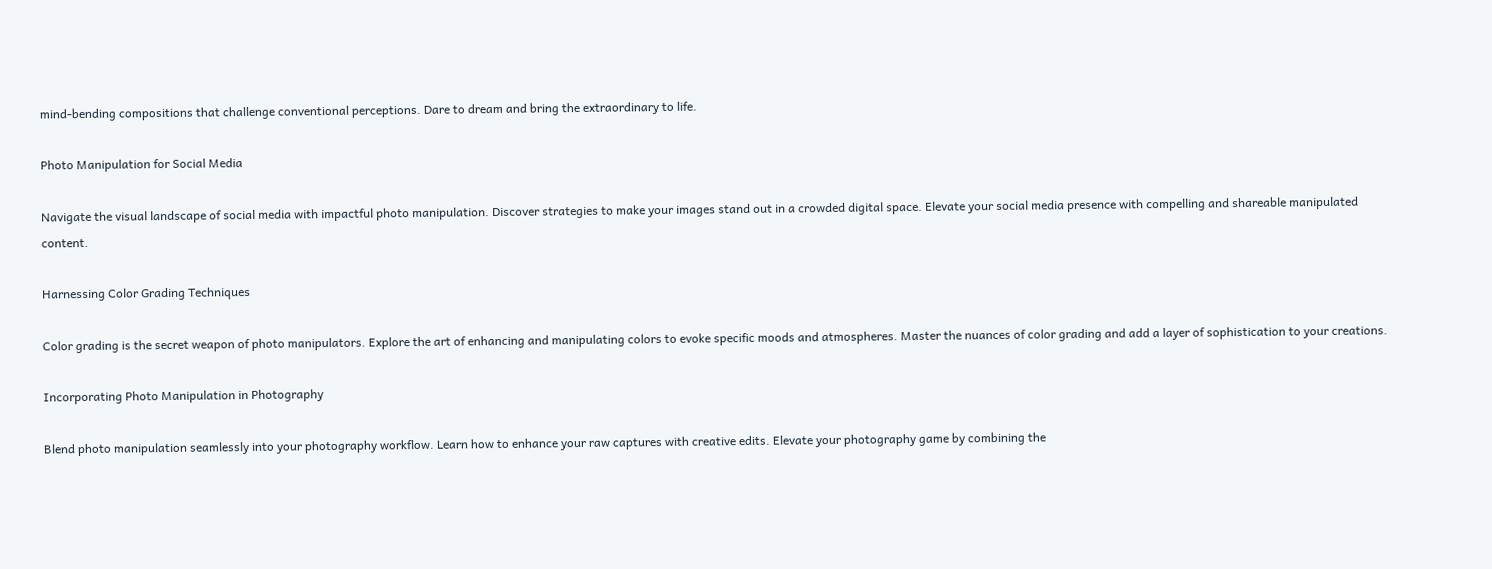mind-bending compositions that challenge conventional perceptions. Dare to dream and bring the extraordinary to life.

Photo Manipulation for Social Media

Navigate the visual landscape of social media with impactful photo manipulation. Discover strategies to make your images stand out in a crowded digital space. Elevate your social media presence with compelling and shareable manipulated content.

Harnessing Color Grading Techniques

Color grading is the secret weapon of photo manipulators. Explore the art of enhancing and manipulating colors to evoke specific moods and atmospheres. Master the nuances of color grading and add a layer of sophistication to your creations.

Incorporating Photo Manipulation in Photography

Blend photo manipulation seamlessly into your photography workflow. Learn how to enhance your raw captures with creative edits. Elevate your photography game by combining the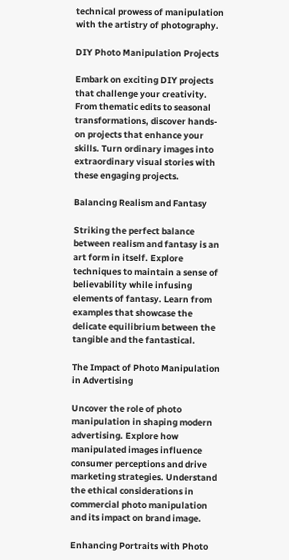technical prowess of manipulation with the artistry of photography.

DIY Photo Manipulation Projects

Embark on exciting DIY projects that challenge your creativity. From thematic edits to seasonal transformations, discover hands-on projects that enhance your skills. Turn ordinary images into extraordinary visual stories with these engaging projects.

Balancing Realism and Fantasy

Striking the perfect balance between realism and fantasy is an art form in itself. Explore techniques to maintain a sense of believability while infusing elements of fantasy. Learn from examples that showcase the delicate equilibrium between the tangible and the fantastical.

The Impact of Photo Manipulation in Advertising

Uncover the role of photo manipulation in shaping modern advertising. Explore how manipulated images influence consumer perceptions and drive marketing strategies. Understand the ethical considerations in commercial photo manipulation and its impact on brand image.

Enhancing Portraits with Photo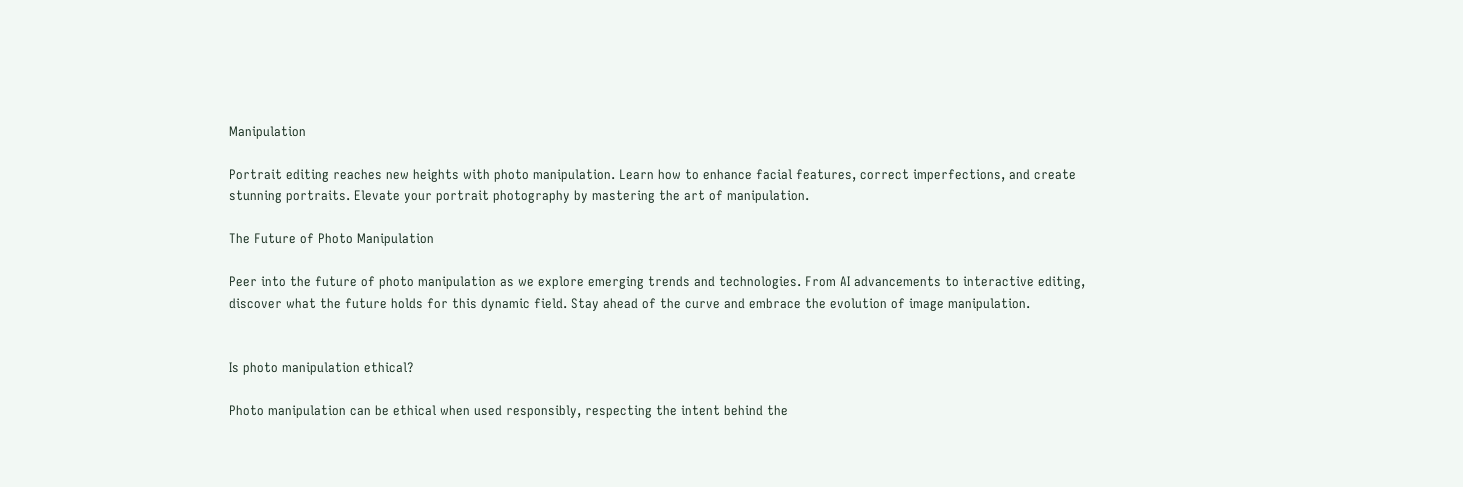Manipulation

Portrait editing reaches new heights with photo manipulation. Learn how to enhance facial features, correct imperfections, and create stunning portraits. Elevate your portrait photography by mastering the art of manipulation.

The Future of Photo Manipulation

Peer into the future of photo manipulation as we explore emerging trends and technologies. From AI advancements to interactive editing, discover what the future holds for this dynamic field. Stay ahead of the curve and embrace the evolution of image manipulation.


Is photo manipulation ethical?

Photo manipulation can be ethical when used responsibly, respecting the intent behind the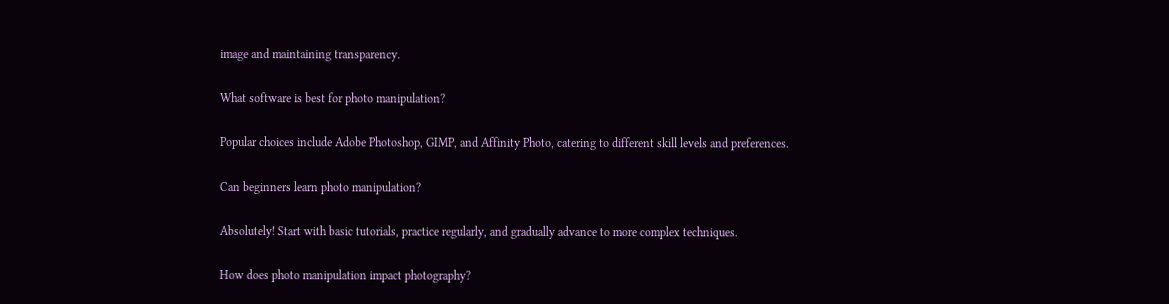image and maintaining transparency.

What software is best for photo manipulation?

Popular choices include Adobe Photoshop, GIMP, and Affinity Photo, catering to different skill levels and preferences.

Can beginners learn photo manipulation?

Absolutely! Start with basic tutorials, practice regularly, and gradually advance to more complex techniques.

How does photo manipulation impact photography?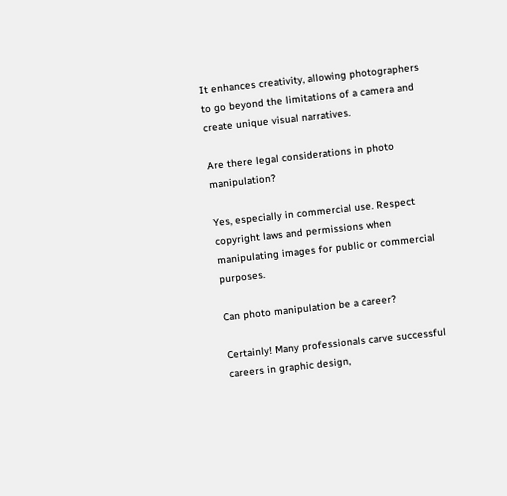It enhances creativity, allowing photographers to go beyond the limitations of a camera and create unique visual narratives.

Are there legal considerations in photo manipulation?

Yes, especially in commercial use. Respect copyright laws and permissions when manipulating images for public or commercial purposes.

Can photo manipulation be a career?

Certainly! Many professionals carve successful careers in graphic design,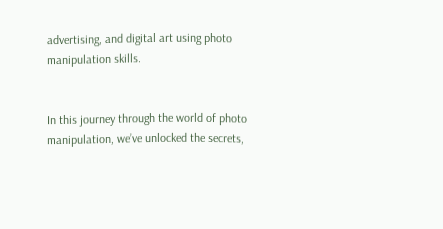advertising, and digital art using photo manipulation skills.


In this journey through the world of photo manipulation, we’ve unlocked the secrets,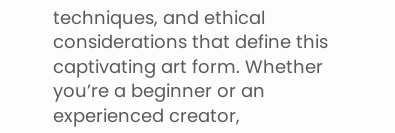techniques, and ethical considerations that define this captivating art form. Whether you’re a beginner or an experienced creator,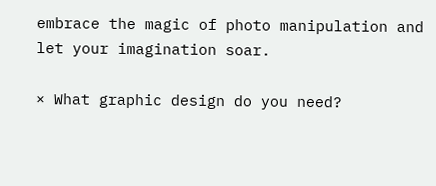embrace the magic of photo manipulation and let your imagination soar.

× What graphic design do you need?